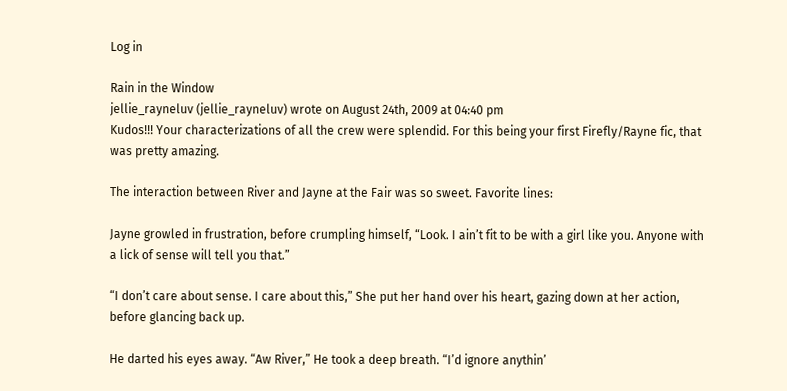Log in

Rain in the Window
jellie_rayneluv (jellie_rayneluv) wrote on August 24th, 2009 at 04:40 pm
Kudos!!! Your characterizations of all the crew were splendid. For this being your first Firefly/Rayne fic, that was pretty amazing.

The interaction between River and Jayne at the Fair was so sweet. Favorite lines:

Jayne growled in frustration, before crumpling himself, “Look. I ain’t fit to be with a girl like you. Anyone with a lick of sense will tell you that.”

“I don’t care about sense. I care about this,” She put her hand over his heart, gazing down at her action, before glancing back up.

He darted his eyes away. “Aw River,” He took a deep breath. “I’d ignore anythin’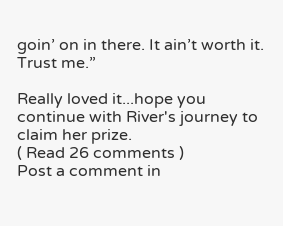goin’ on in there. It ain’t worth it. Trust me.”

Really loved it...hope you continue with River's journey to claim her prize.
( Read 26 comments )
Post a comment in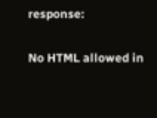response:

No HTML allowed in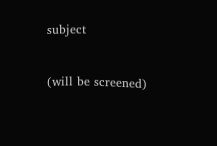subject


(will be screened)